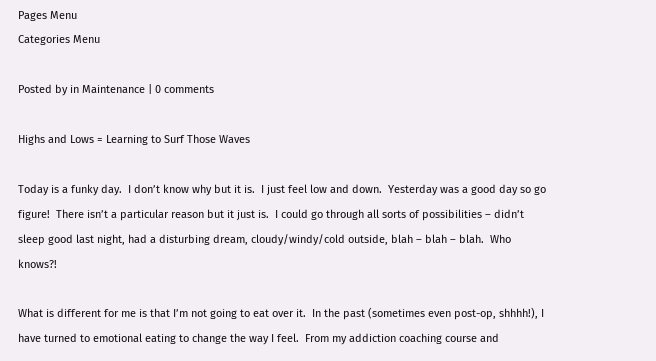Pages Menu
Categories Menu

Posted by in Maintenance | 0 comments

Highs and Lows = Learning to Surf Those Waves

Today is a funky day.  I don’t know why but it is.  I just feel low and down.  Yesterday was a good day so go figure!  There isn’t a particular reason but it just is.  I could go through all sorts of possibilities – didn’t sleep good last night, had a disturbing dream, cloudy/windy/cold outside, blah – blah – blah.  Who knows?!

What is different for me is that I’m not going to eat over it.  In the past (sometimes even post-op, shhhh!), I have turned to emotional eating to change the way I feel.  From my addiction coaching course and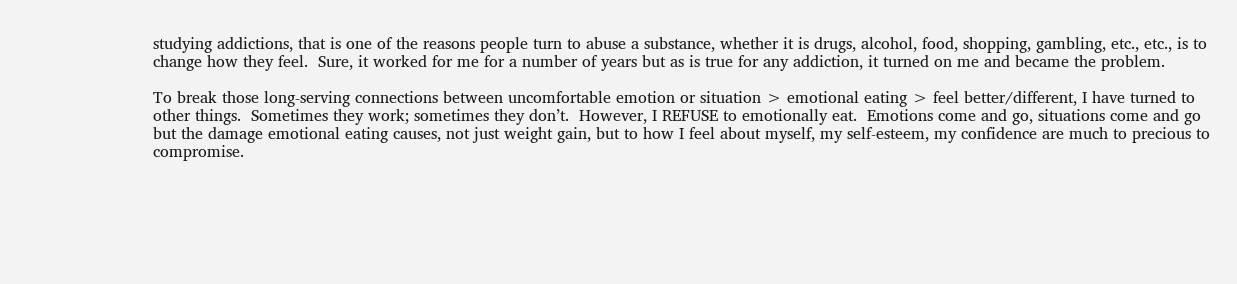studying addictions, that is one of the reasons people turn to abuse a substance, whether it is drugs, alcohol, food, shopping, gambling, etc., etc., is to change how they feel.  Sure, it worked for me for a number of years but as is true for any addiction, it turned on me and became the problem.

To break those long-serving connections between uncomfortable emotion or situation > emotional eating > feel better/different, I have turned to other things.  Sometimes they work; sometimes they don’t.  However, I REFUSE to emotionally eat.  Emotions come and go, situations come and go but the damage emotional eating causes, not just weight gain, but to how I feel about myself, my self-esteem, my confidence are much to precious to compromise.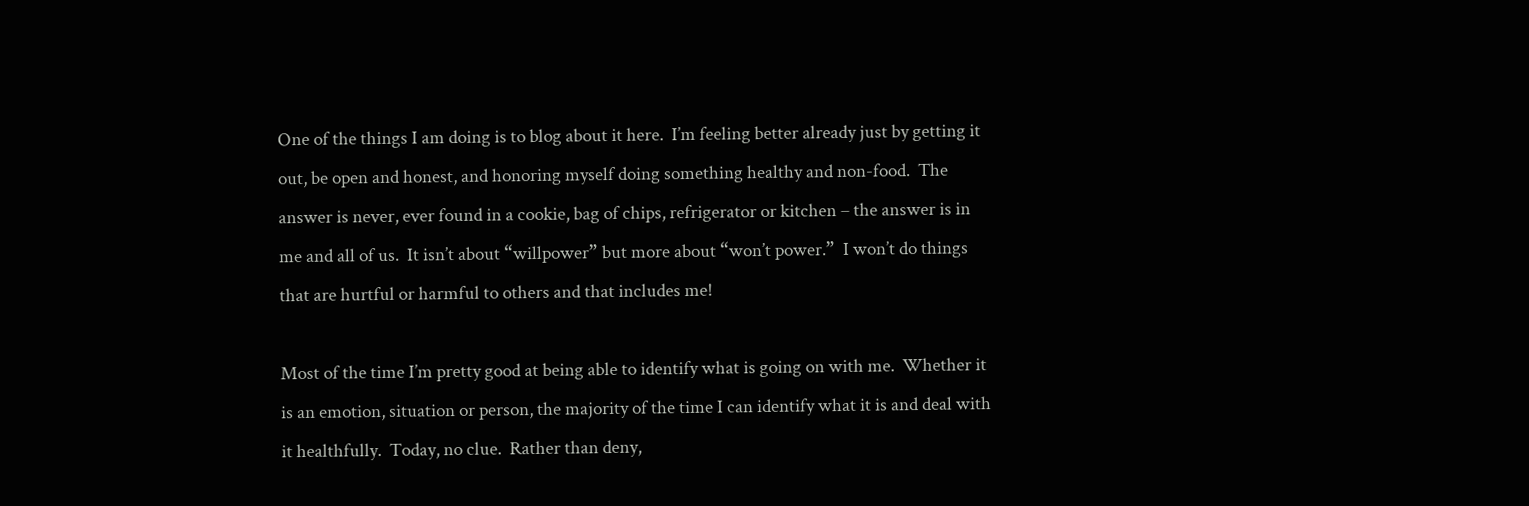One of the things I am doing is to blog about it here.  I’m feeling better already just by getting it out, be open and honest, and honoring myself doing something healthy and non-food.  The answer is never, ever found in a cookie, bag of chips, refrigerator or kitchen – the answer is in me and all of us.  It isn’t about “willpower” but more about “won’t power.”  I won’t do things that are hurtful or harmful to others and that includes me!

Most of the time I’m pretty good at being able to identify what is going on with me.  Whether it is an emotion, situation or person, the majority of the time I can identify what it is and deal with it healthfully.  Today, no clue.  Rather than deny,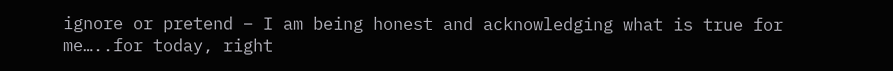ignore or pretend – I am being honest and acknowledging what is true for me…..for today, right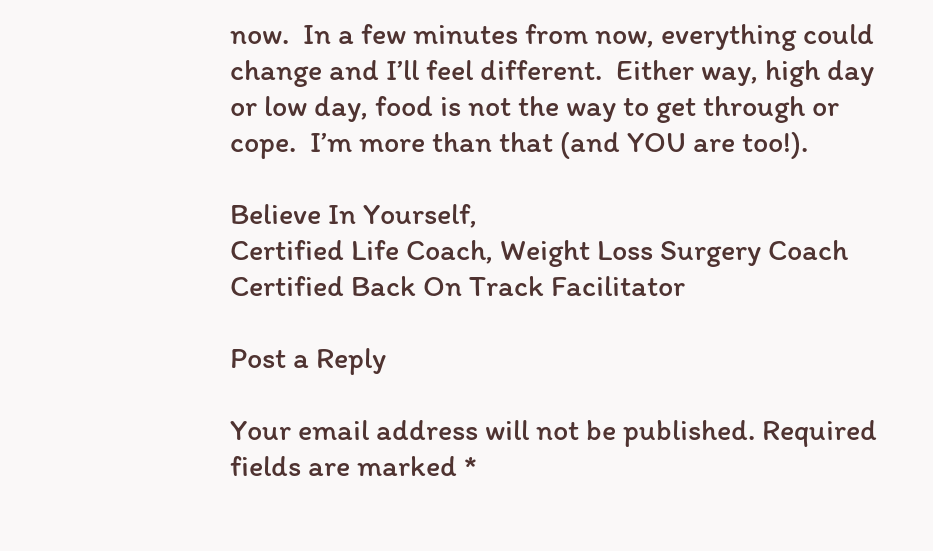now.  In a few minutes from now, everything could change and I’ll feel different.  Either way, high day or low day, food is not the way to get through or cope.  I’m more than that (and YOU are too!).

Believe In Yourself,
Certified Life Coach, Weight Loss Surgery Coach
Certified Back On Track Facilitator

Post a Reply

Your email address will not be published. Required fields are marked *